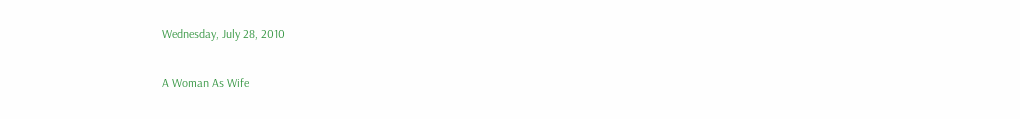Wednesday, July 28, 2010

A Woman As Wife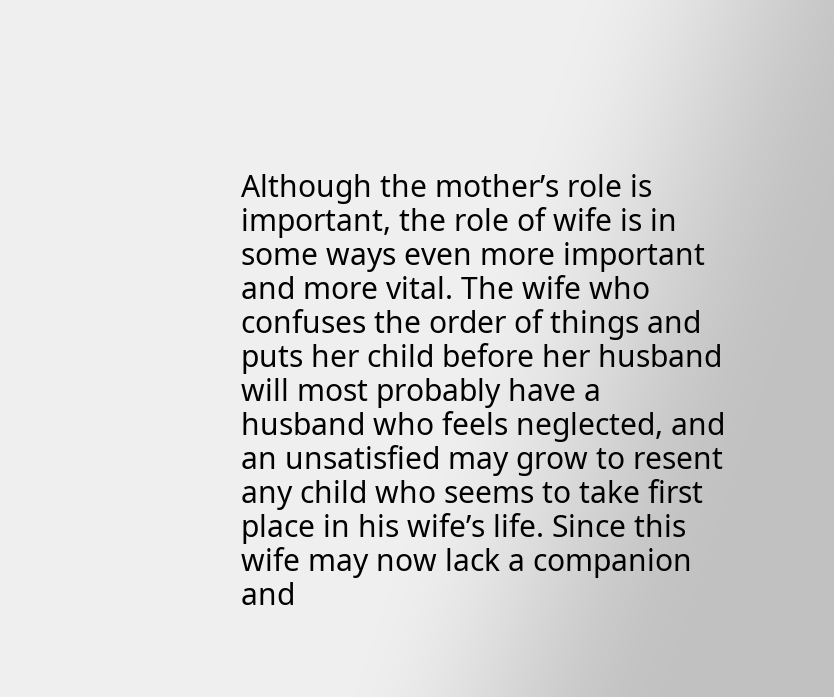Although the mother’s role is important, the role of wife is in some ways even more important and more vital. The wife who confuses the order of things and puts her child before her husband will most probably have a husband who feels neglected, and an unsatisfied may grow to resent any child who seems to take first place in his wife’s life. Since this wife may now lack a companion and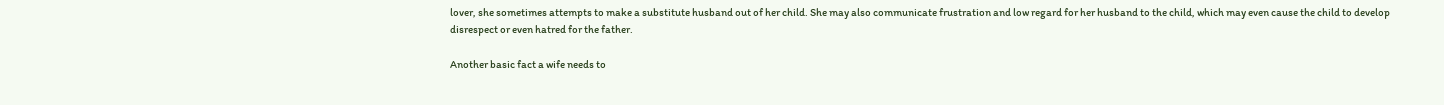lover, she sometimes attempts to make a substitute husband out of her child. She may also communicate frustration and low regard for her husband to the child, which may even cause the child to develop disrespect or even hatred for the father.

Another basic fact a wife needs to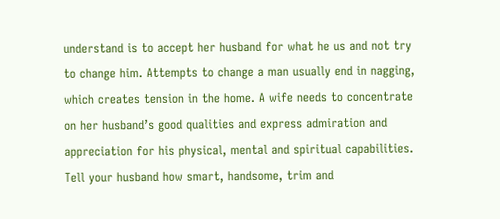understand is to accept her husband for what he us and not try to change him. Attempts to change a man usually end in nagging, which creates tension in the home. A wife needs to concentrate on her husband’s good qualities and express admiration and appreciation for his physical, mental and spiritual capabilities. Tell your husband how smart, handsome, trim and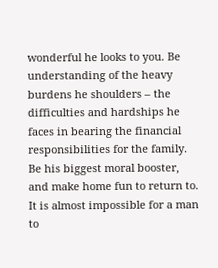wonderful he looks to you. Be understanding of the heavy burdens he shoulders – the difficulties and hardships he faces in bearing the financial responsibilities for the family. Be his biggest moral booster, and make home fun to return to. It is almost impossible for a man to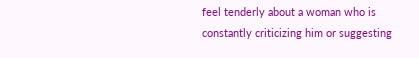feel tenderly about a woman who is constantly criticizing him or suggesting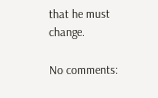that he must change.

No comments: